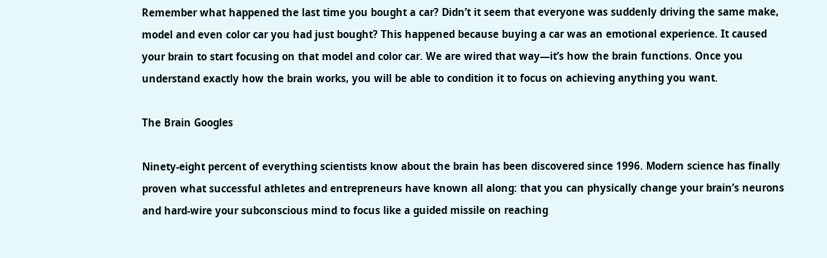Remember what happened the last time you bought a car? Didn’t it seem that everyone was suddenly driving the same make, model and even color car you had just bought? This happened because buying a car was an emotional experience. It caused your brain to start focusing on that model and color car. We are wired that way—it’s how the brain functions. Once you understand exactly how the brain works, you will be able to condition it to focus on achieving anything you want.

The Brain Googles

Ninety-eight percent of everything scientists know about the brain has been discovered since 1996. Modern science has finally proven what successful athletes and entrepreneurs have known all along: that you can physically change your brain’s neurons and hard-wire your subconscious mind to focus like a guided missile on reaching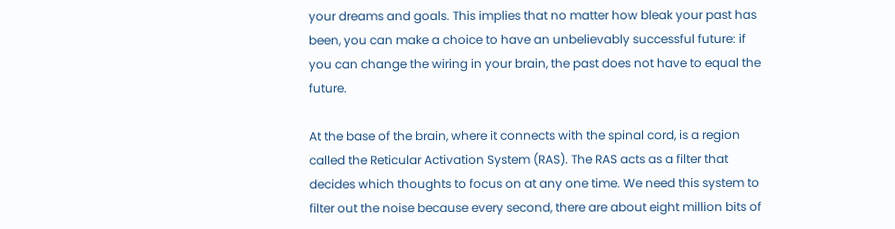your dreams and goals. This implies that no matter how bleak your past has been, you can make a choice to have an unbelievably successful future: if you can change the wiring in your brain, the past does not have to equal the future.

At the base of the brain, where it connects with the spinal cord, is a region called the Reticular Activation System (RAS). The RAS acts as a filter that decides which thoughts to focus on at any one time. We need this system to filter out the noise because every second, there are about eight million bits of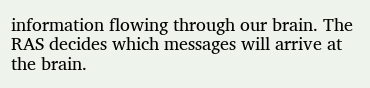information flowing through our brain. The RAS decides which messages will arrive at the brain.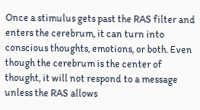Once a stimulus gets past the RAS filter and enters the cerebrum, it can turn into conscious thoughts, emotions, or both. Even though the cerebrum is the center of thought, it will not respond to a message unless the RAS allows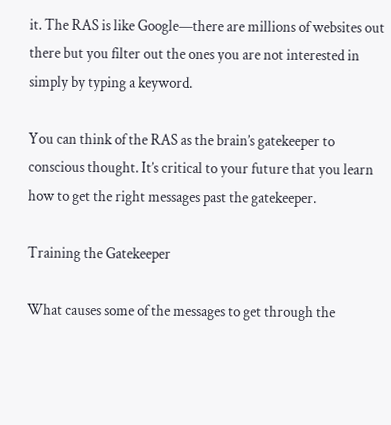it. The RAS is like Google—there are millions of websites out there but you filter out the ones you are not interested in simply by typing a keyword.

You can think of the RAS as the brain’s gatekeeper to conscious thought. It’s critical to your future that you learn how to get the right messages past the gatekeeper.

Training the Gatekeeper

What causes some of the messages to get through the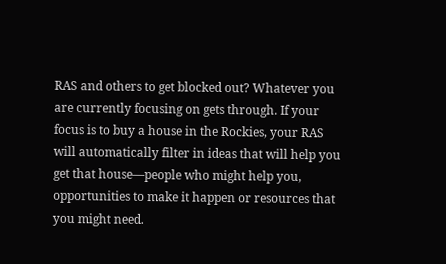RAS and others to get blocked out? Whatever you are currently focusing on gets through. If your focus is to buy a house in the Rockies, your RAS will automatically filter in ideas that will help you get that house—people who might help you, opportunities to make it happen or resources that you might need.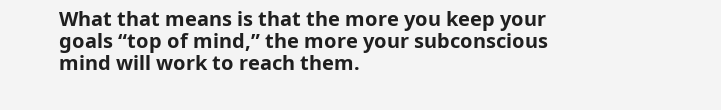What that means is that the more you keep your goals “top of mind,” the more your subconscious mind will work to reach them.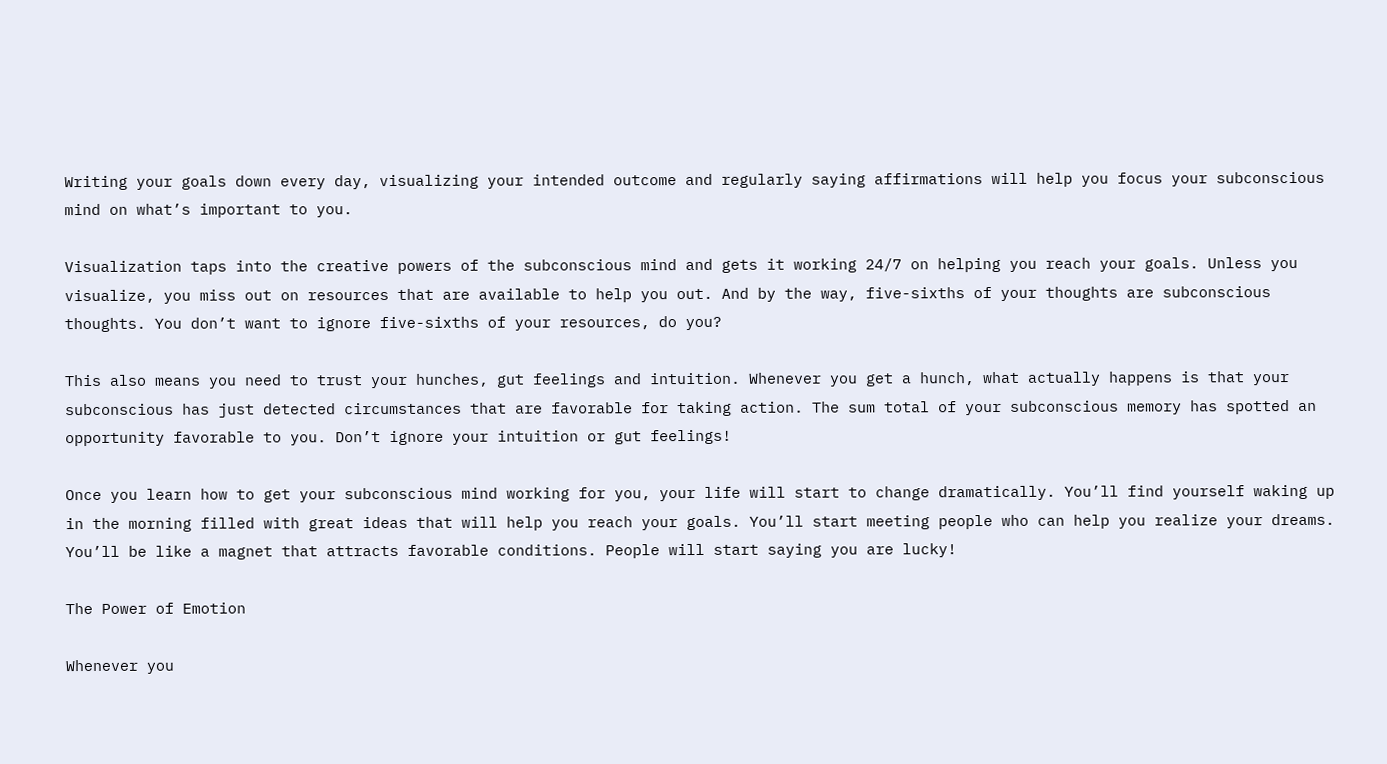Writing your goals down every day, visualizing your intended outcome and regularly saying affirmations will help you focus your subconscious mind on what’s important to you.

Visualization taps into the creative powers of the subconscious mind and gets it working 24/7 on helping you reach your goals. Unless you visualize, you miss out on resources that are available to help you out. And by the way, five-sixths of your thoughts are subconscious thoughts. You don’t want to ignore five-sixths of your resources, do you?

This also means you need to trust your hunches, gut feelings and intuition. Whenever you get a hunch, what actually happens is that your subconscious has just detected circumstances that are favorable for taking action. The sum total of your subconscious memory has spotted an opportunity favorable to you. Don’t ignore your intuition or gut feelings!

Once you learn how to get your subconscious mind working for you, your life will start to change dramatically. You’ll find yourself waking up in the morning filled with great ideas that will help you reach your goals. You’ll start meeting people who can help you realize your dreams. You’ll be like a magnet that attracts favorable conditions. People will start saying you are lucky!

The Power of Emotion

Whenever you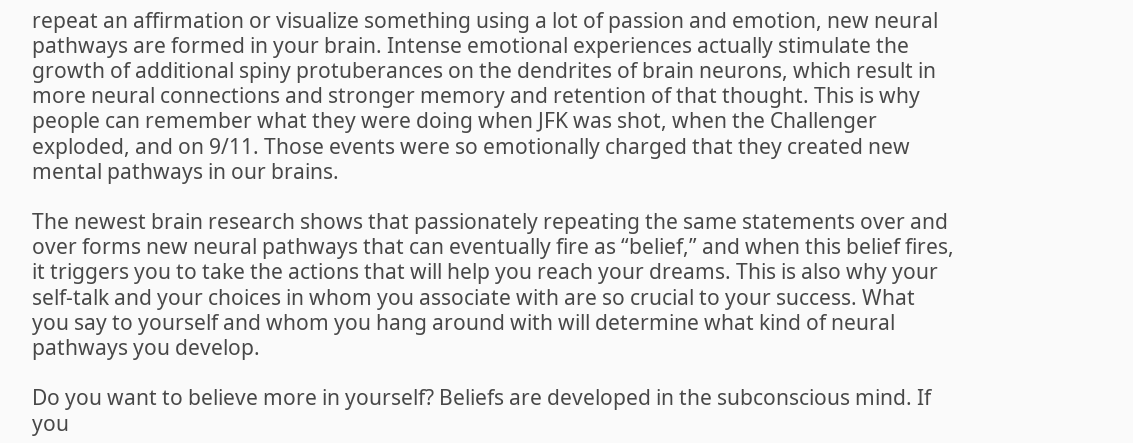repeat an affirmation or visualize something using a lot of passion and emotion, new neural pathways are formed in your brain. Intense emotional experiences actually stimulate the growth of additional spiny protuberances on the dendrites of brain neurons, which result in more neural connections and stronger memory and retention of that thought. This is why people can remember what they were doing when JFK was shot, when the Challenger exploded, and on 9/11. Those events were so emotionally charged that they created new mental pathways in our brains.

The newest brain research shows that passionately repeating the same statements over and over forms new neural pathways that can eventually fire as “belief,” and when this belief fires, it triggers you to take the actions that will help you reach your dreams. This is also why your self-talk and your choices in whom you associate with are so crucial to your success. What you say to yourself and whom you hang around with will determine what kind of neural pathways you develop.

Do you want to believe more in yourself? Beliefs are developed in the subconscious mind. If you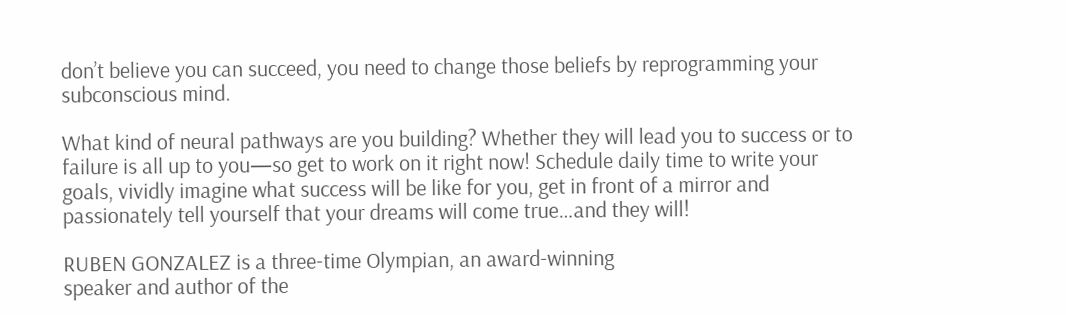don’t believe you can succeed, you need to change those beliefs by reprogramming your subconscious mind.

What kind of neural pathways are you building? Whether they will lead you to success or to failure is all up to you—so get to work on it right now! Schedule daily time to write your goals, vividly imagine what success will be like for you, get in front of a mirror and passionately tell yourself that your dreams will come true…and they will!

RUBEN GONZALEZ is a three-time Olympian, an award-winning
speaker and author of the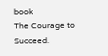book
The Courage to Succeed.